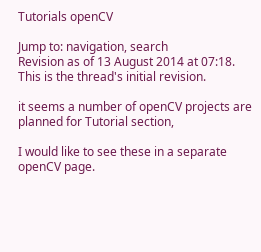Tutorials openCV

Jump to: navigation, search
Revision as of 13 August 2014 at 07:18.
This is the thread's initial revision.

it seems a number of openCV projects are planned for Tutorial section,

I would like to see these in a separate openCV page.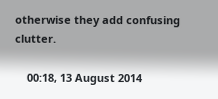otherwise they add confusing clutter.

    00:18, 13 August 2014